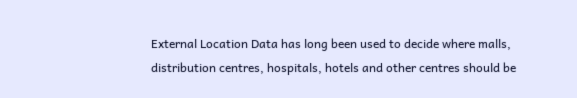External Location Data has long been used to decide where malls, distribution centres, hospitals, hotels and other centres should be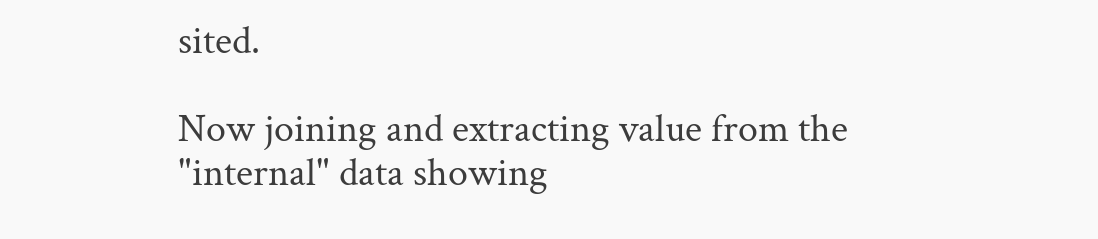sited.

Now joining and extracting value from the "internal" data showing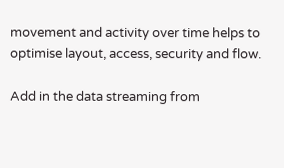movement and activity over time helps to optimise layout, access, security and flow.

Add in the data streaming from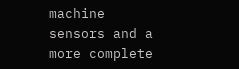machine sensors and a more complete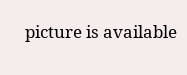picture is available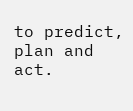to predict, plan and act.